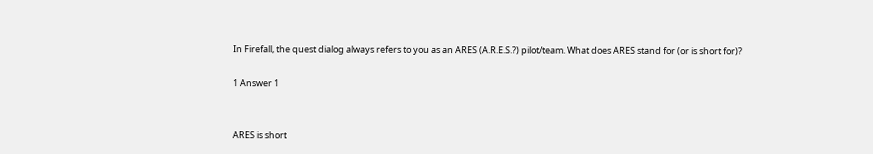In Firefall, the quest dialog always refers to you as an ARES (A.R.E.S.?) pilot/team. What does ARES stand for (or is short for)?

1 Answer 1


ARES is short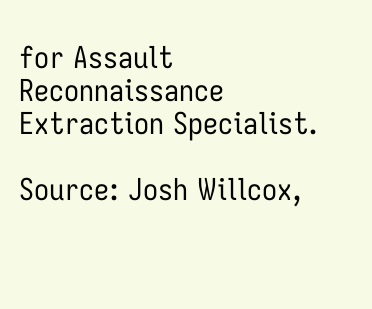for Assault Reconnaissance Extraction Specialist.

Source: Josh Willcox,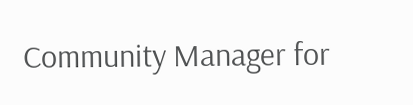Community Manager for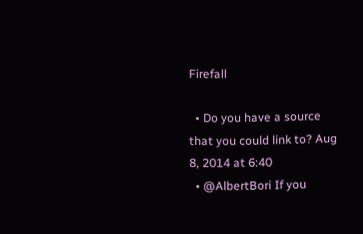Firefall

  • Do you have a source that you could link to? Aug 8, 2014 at 6:40
  • @AlbertBori If you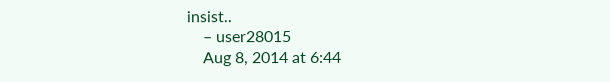insist..
    – user28015
    Aug 8, 2014 at 6:44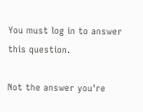You must log in to answer this question.

Not the answer you're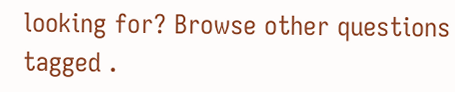looking for? Browse other questions tagged .